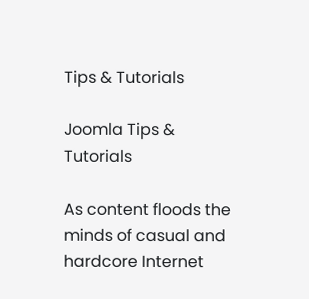Tips & Tutorials

Joomla Tips & Tutorials

As content floods the minds of casual and hardcore Internet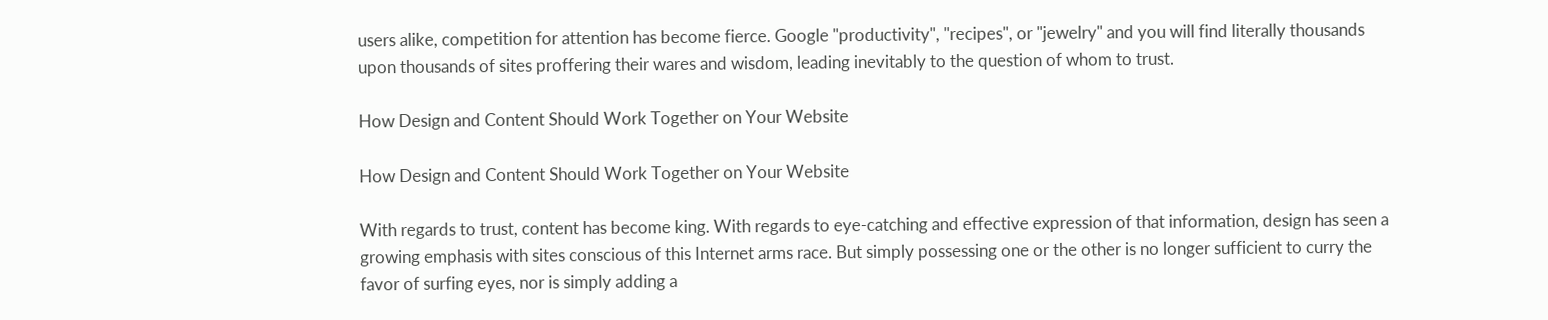users alike, competition for attention has become fierce. Google "productivity", "recipes", or "jewelry" and you will find literally thousands upon thousands of sites proffering their wares and wisdom, leading inevitably to the question of whom to trust.

How Design and Content Should Work Together on Your Website

How Design and Content Should Work Together on Your Website

With regards to trust, content has become king. With regards to eye-catching and effective expression of that information, design has seen a growing emphasis with sites conscious of this Internet arms race. But simply possessing one or the other is no longer sufficient to curry the favor of surfing eyes, nor is simply adding a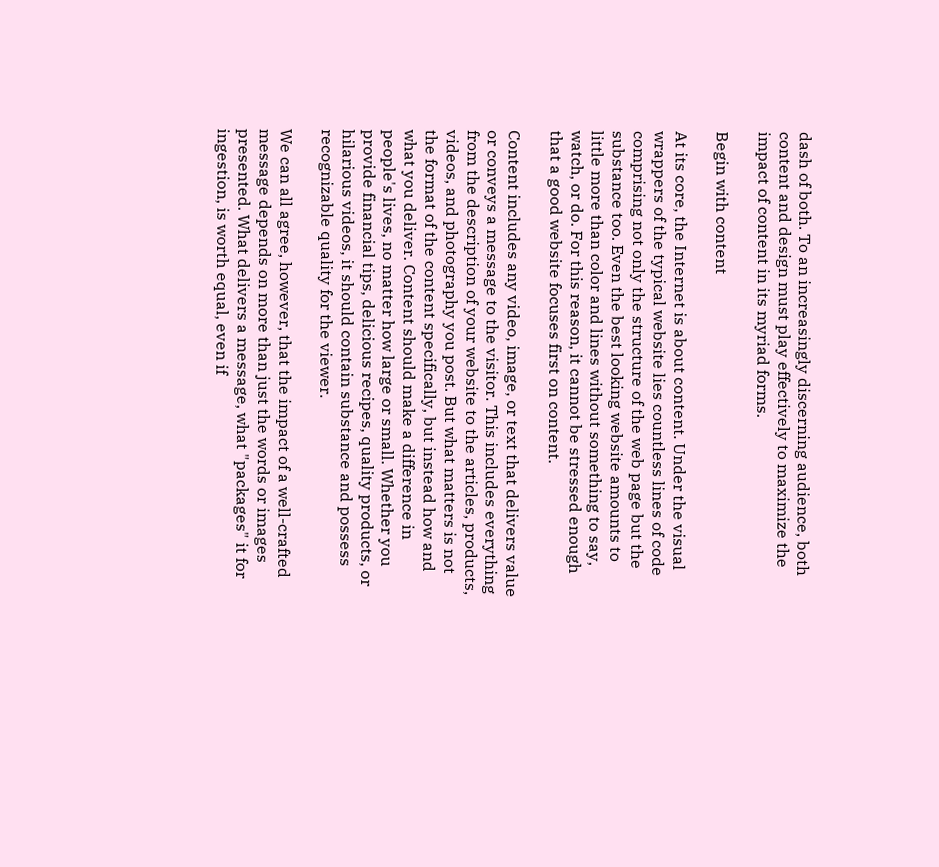dash of both. To an increasingly discerning audience, both content and design must play effectively to maximize the impact of content in its myriad forms.

Begin with content

At its core, the Internet is about content. Under the visual wrappers of the typical website lies countless lines of code comprising not only the structure of the web page but the substance too. Even the best looking website amounts to little more than color and lines without something to say, watch, or do. For this reason, it cannot be stressed enough that a good website focuses first on content.

Content includes any video, image, or text that delivers value or conveys a message to the visitor. This includes everything from the description of your website to the articles, products, videos, and photography you post. But what matters is not the format of the content specifically, but instead how and what you deliver. Content should make a difference in people's lives, no matter how large or small. Whether you provide financial tips, delicious recipes, quality products, or hilarious videos, it should contain substance and possess recognizable quality for the viewer.

We can all agree, however, that the impact of a well-crafted message depends on more than just the words or images presented. What delivers a message, what "packages" it for ingestion, is worth equal, even if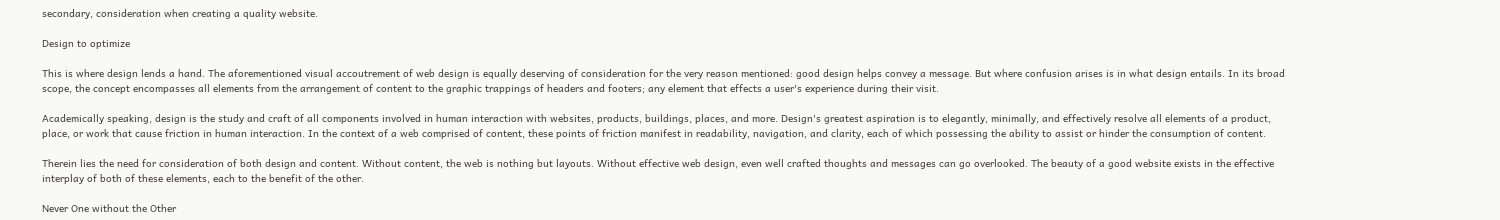secondary, consideration when creating a quality website.

Design to optimize

This is where design lends a hand. The aforementioned visual accoutrement of web design is equally deserving of consideration for the very reason mentioned: good design helps convey a message. But where confusion arises is in what design entails. In its broad scope, the concept encompasses all elements from the arrangement of content to the graphic trappings of headers and footers; any element that effects a user's experience during their visit.

Academically speaking, design is the study and craft of all components involved in human interaction with websites, products, buildings, places, and more. Design's greatest aspiration is to elegantly, minimally, and effectively resolve all elements of a product, place, or work that cause friction in human interaction. In the context of a web comprised of content, these points of friction manifest in readability, navigation, and clarity, each of which possessing the ability to assist or hinder the consumption of content.

Therein lies the need for consideration of both design and content. Without content, the web is nothing but layouts. Without effective web design, even well crafted thoughts and messages can go overlooked. The beauty of a good website exists in the effective interplay of both of these elements, each to the benefit of the other.

Never One without the Other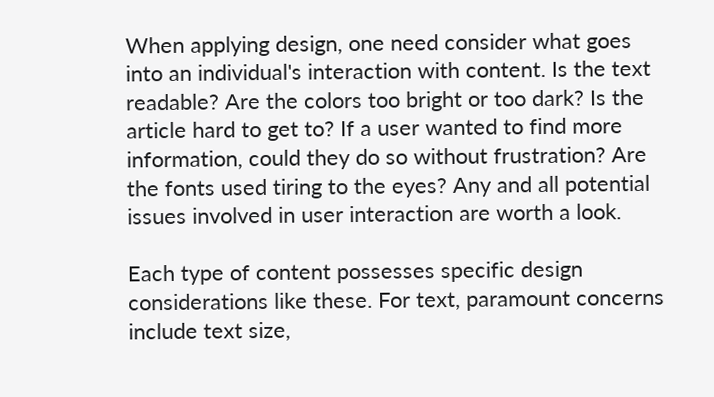When applying design, one need consider what goes into an individual's interaction with content. Is the text readable? Are the colors too bright or too dark? Is the article hard to get to? If a user wanted to find more information, could they do so without frustration? Are the fonts used tiring to the eyes? Any and all potential issues involved in user interaction are worth a look.

Each type of content possesses specific design considerations like these. For text, paramount concerns include text size,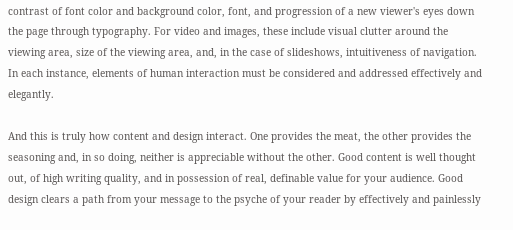contrast of font color and background color, font, and progression of a new viewer's eyes down the page through typography. For video and images, these include visual clutter around the viewing area, size of the viewing area, and, in the case of slideshows, intuitiveness of navigation. In each instance, elements of human interaction must be considered and addressed effectively and elegantly.

And this is truly how content and design interact. One provides the meat, the other provides the seasoning and, in so doing, neither is appreciable without the other. Good content is well thought out, of high writing quality, and in possession of real, definable value for your audience. Good design clears a path from your message to the psyche of your reader by effectively and painlessly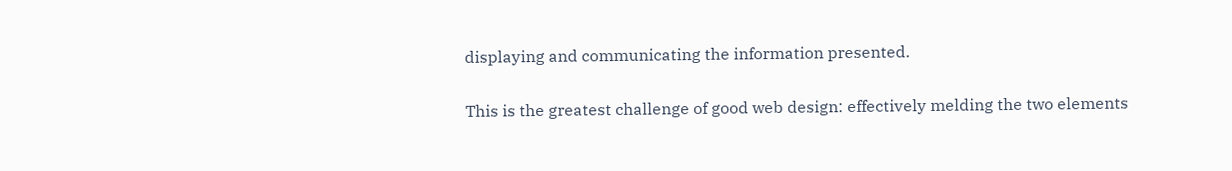displaying and communicating the information presented.

This is the greatest challenge of good web design: effectively melding the two elements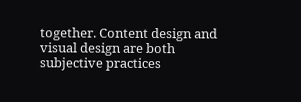together. Content design and visual design are both subjective practices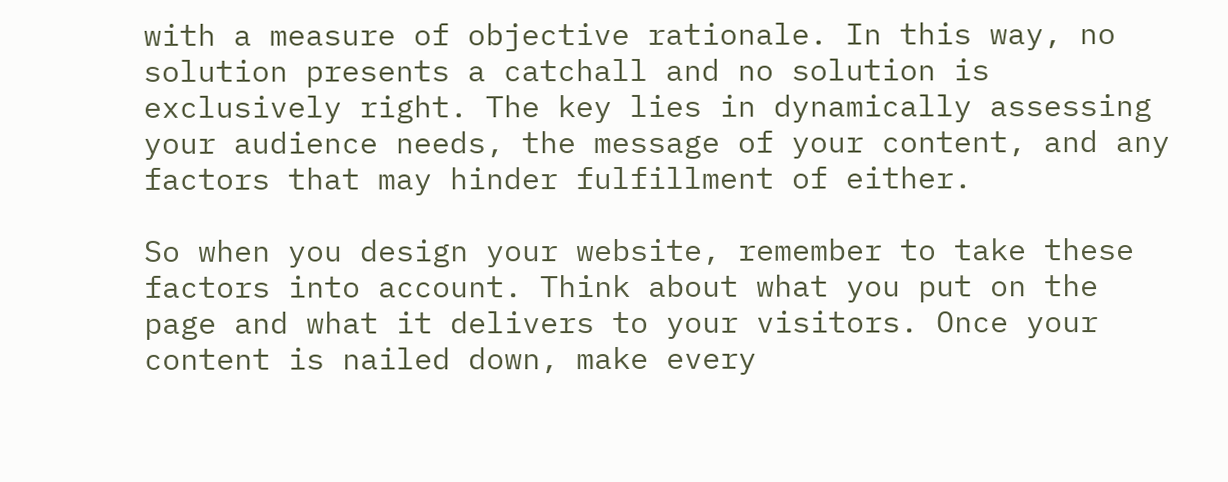with a measure of objective rationale. In this way, no solution presents a catchall and no solution is exclusively right. The key lies in dynamically assessing your audience needs, the message of your content, and any factors that may hinder fulfillment of either.

So when you design your website, remember to take these factors into account. Think about what you put on the page and what it delivers to your visitors. Once your content is nailed down, make every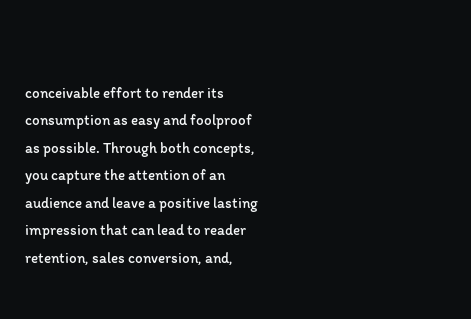conceivable effort to render its consumption as easy and foolproof as possible. Through both concepts, you capture the attention of an audience and leave a positive lasting impression that can lead to reader retention, sales conversion, and,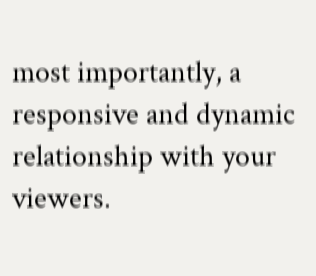most importantly, a responsive and dynamic relationship with your viewers.